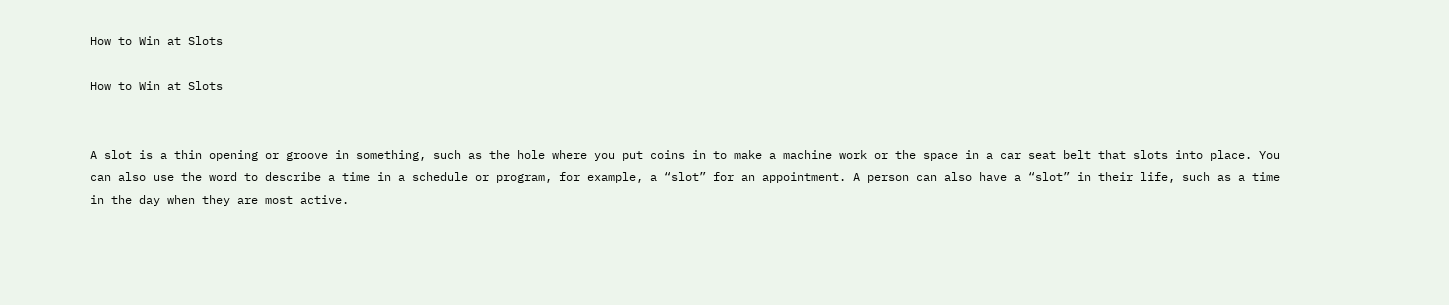How to Win at Slots

How to Win at Slots


A slot is a thin opening or groove in something, such as the hole where you put coins in to make a machine work or the space in a car seat belt that slots into place. You can also use the word to describe a time in a schedule or program, for example, a “slot” for an appointment. A person can also have a “slot” in their life, such as a time in the day when they are most active.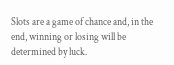Slots are a game of chance and, in the end, winning or losing will be determined by luck.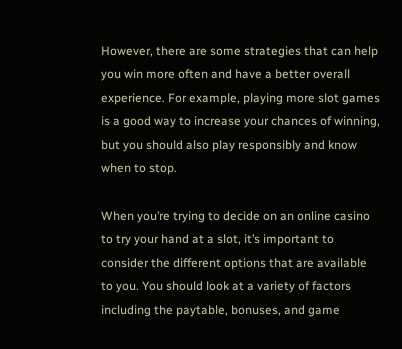However, there are some strategies that can help you win more often and have a better overall experience. For example, playing more slot games is a good way to increase your chances of winning, but you should also play responsibly and know when to stop.

When you’re trying to decide on an online casino to try your hand at a slot, it’s important to consider the different options that are available to you. You should look at a variety of factors including the paytable, bonuses, and game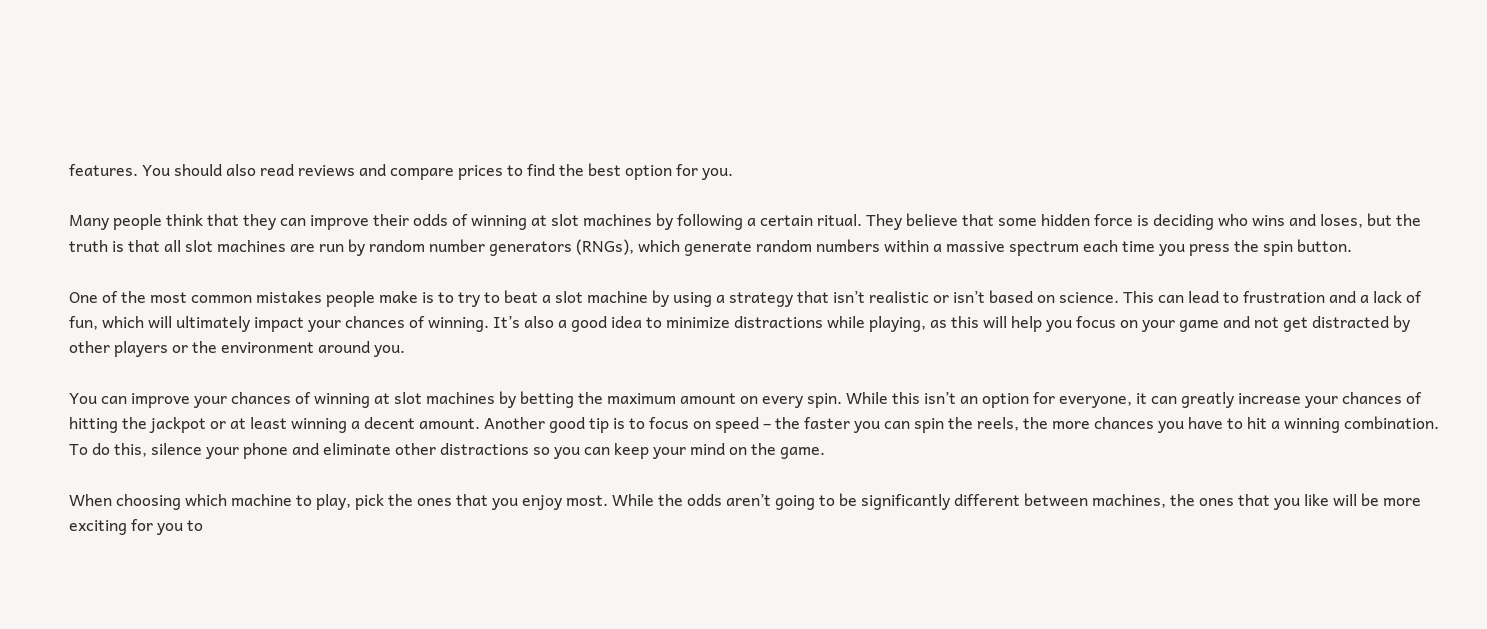features. You should also read reviews and compare prices to find the best option for you.

Many people think that they can improve their odds of winning at slot machines by following a certain ritual. They believe that some hidden force is deciding who wins and loses, but the truth is that all slot machines are run by random number generators (RNGs), which generate random numbers within a massive spectrum each time you press the spin button.

One of the most common mistakes people make is to try to beat a slot machine by using a strategy that isn’t realistic or isn’t based on science. This can lead to frustration and a lack of fun, which will ultimately impact your chances of winning. It’s also a good idea to minimize distractions while playing, as this will help you focus on your game and not get distracted by other players or the environment around you.

You can improve your chances of winning at slot machines by betting the maximum amount on every spin. While this isn’t an option for everyone, it can greatly increase your chances of hitting the jackpot or at least winning a decent amount. Another good tip is to focus on speed – the faster you can spin the reels, the more chances you have to hit a winning combination. To do this, silence your phone and eliminate other distractions so you can keep your mind on the game.

When choosing which machine to play, pick the ones that you enjoy most. While the odds aren’t going to be significantly different between machines, the ones that you like will be more exciting for you to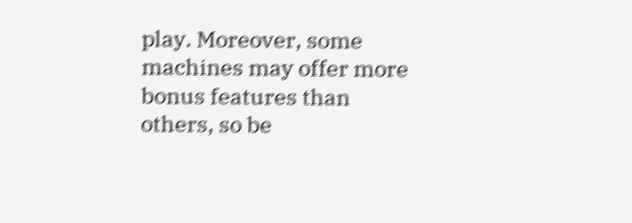play. Moreover, some machines may offer more bonus features than others, so be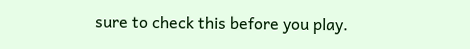sure to check this before you play.